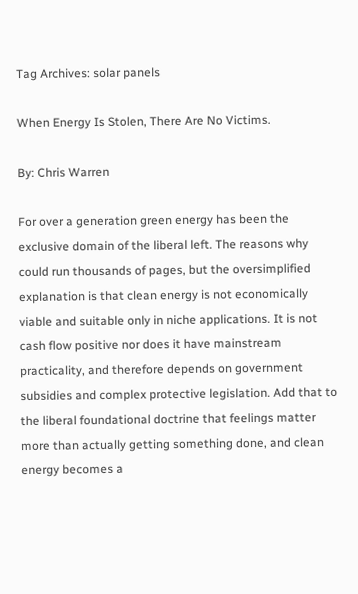Tag Archives: solar panels

When Energy Is Stolen, There Are No Victims.

By: Chris Warren

For over a generation green energy has been the exclusive domain of the liberal left. The reasons why could run thousands of pages, but the oversimplified explanation is that clean energy is not economically viable and suitable only in niche applications. It is not cash flow positive nor does it have mainstream practicality, and therefore depends on government subsidies and complex protective legislation. Add that to the liberal foundational doctrine that feelings matter more than actually getting something done, and clean energy becomes a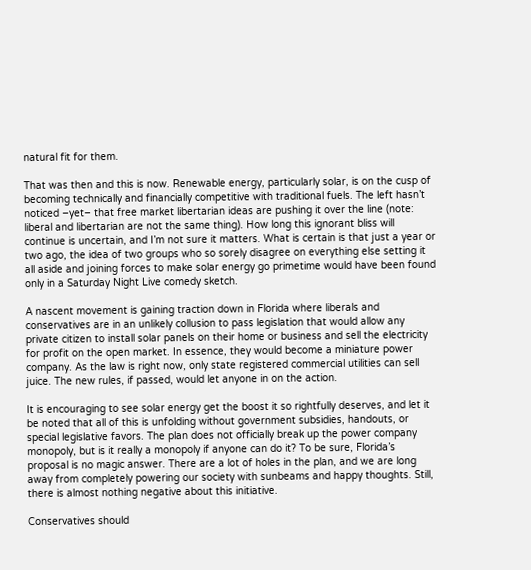natural fit for them.

That was then and this is now. Renewable energy, particularly solar, is on the cusp of becoming technically and financially competitive with traditional fuels. The left hasn’t noticed –yet– that free market libertarian ideas are pushing it over the line (note: liberal and libertarian are not the same thing). How long this ignorant bliss will continue is uncertain, and I’m not sure it matters. What is certain is that just a year or two ago, the idea of two groups who so sorely disagree on everything else setting it all aside and joining forces to make solar energy go primetime would have been found only in a Saturday Night Live comedy sketch.

A nascent movement is gaining traction down in Florida where liberals and conservatives are in an unlikely collusion to pass legislation that would allow any private citizen to install solar panels on their home or business and sell the electricity for profit on the open market. In essence, they would become a miniature power company. As the law is right now, only state registered commercial utilities can sell juice. The new rules, if passed, would let anyone in on the action.

It is encouraging to see solar energy get the boost it so rightfully deserves, and let it be noted that all of this is unfolding without government subsidies, handouts, or special legislative favors. The plan does not officially break up the power company monopoly, but is it really a monopoly if anyone can do it? To be sure, Florida’s proposal is no magic answer. There are a lot of holes in the plan, and we are long away from completely powering our society with sunbeams and happy thoughts. Still, there is almost nothing negative about this initiative.

Conservatives should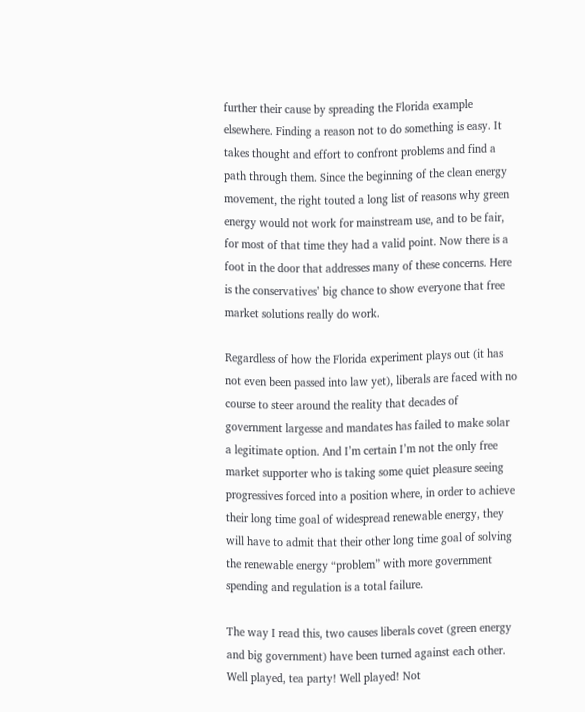further their cause by spreading the Florida example elsewhere. Finding a reason not to do something is easy. It takes thought and effort to confront problems and find a path through them. Since the beginning of the clean energy movement, the right touted a long list of reasons why green energy would not work for mainstream use, and to be fair, for most of that time they had a valid point. Now there is a foot in the door that addresses many of these concerns. Here is the conservatives’ big chance to show everyone that free market solutions really do work.

Regardless of how the Florida experiment plays out (it has not even been passed into law yet), liberals are faced with no course to steer around the reality that decades of government largesse and mandates has failed to make solar a legitimate option. And I’m certain I’m not the only free market supporter who is taking some quiet pleasure seeing progressives forced into a position where, in order to achieve their long time goal of widespread renewable energy, they will have to admit that their other long time goal of solving the renewable energy “problem” with more government spending and regulation is a total failure.

The way I read this, two causes liberals covet (green energy and big government) have been turned against each other. Well played, tea party! Well played! Not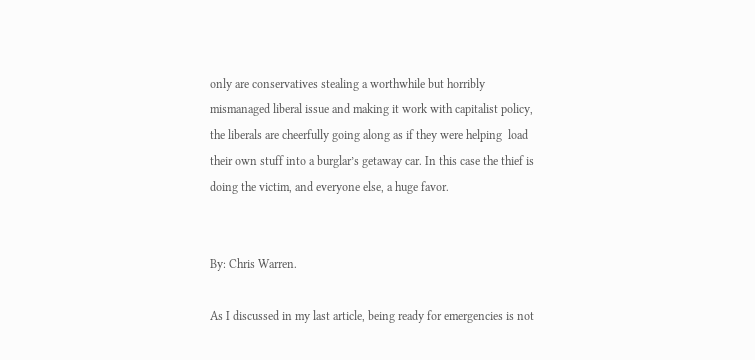only are conservatives stealing a worthwhile but horribly mismanaged liberal issue and making it work with capitalist policy, the liberals are cheerfully going along as if they were helping  load their own stuff into a burglar’s getaway car. In this case the thief is doing the victim, and everyone else, a huge favor.


By: Chris Warren.

As I discussed in my last article, being ready for emergencies is not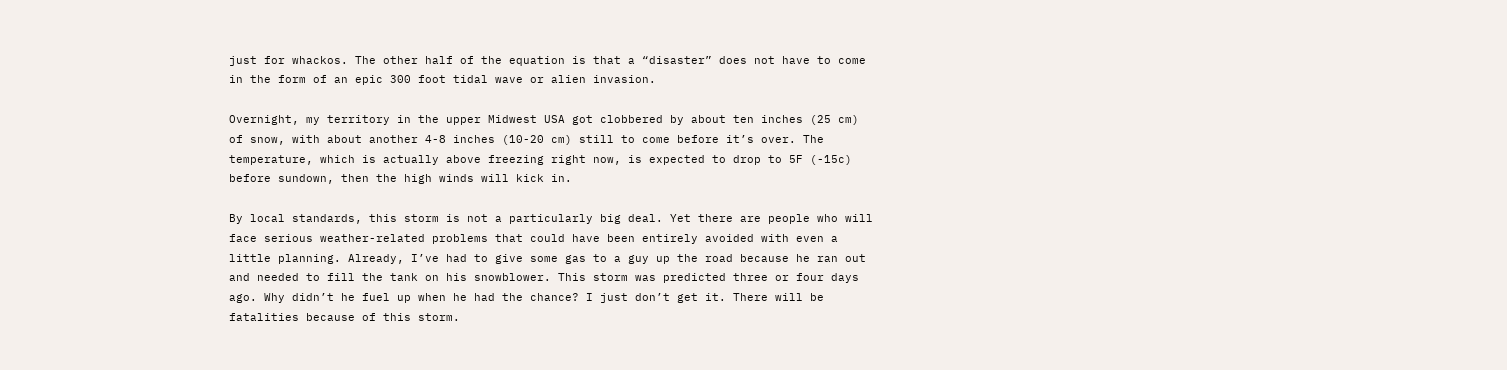just for whackos. The other half of the equation is that a “disaster” does not have to come in the form of an epic 300 foot tidal wave or alien invasion.

Overnight, my territory in the upper Midwest USA got clobbered by about ten inches (25 cm) of snow, with about another 4-8 inches (10-20 cm) still to come before it’s over. The temperature, which is actually above freezing right now, is expected to drop to 5F (-15c) before sundown, then the high winds will kick in.

By local standards, this storm is not a particularly big deal. Yet there are people who will face serious weather-related problems that could have been entirely avoided with even a little planning. Already, I’ve had to give some gas to a guy up the road because he ran out and needed to fill the tank on his snowblower. This storm was predicted three or four days ago. Why didn’t he fuel up when he had the chance? I just don’t get it. There will be fatalities because of this storm.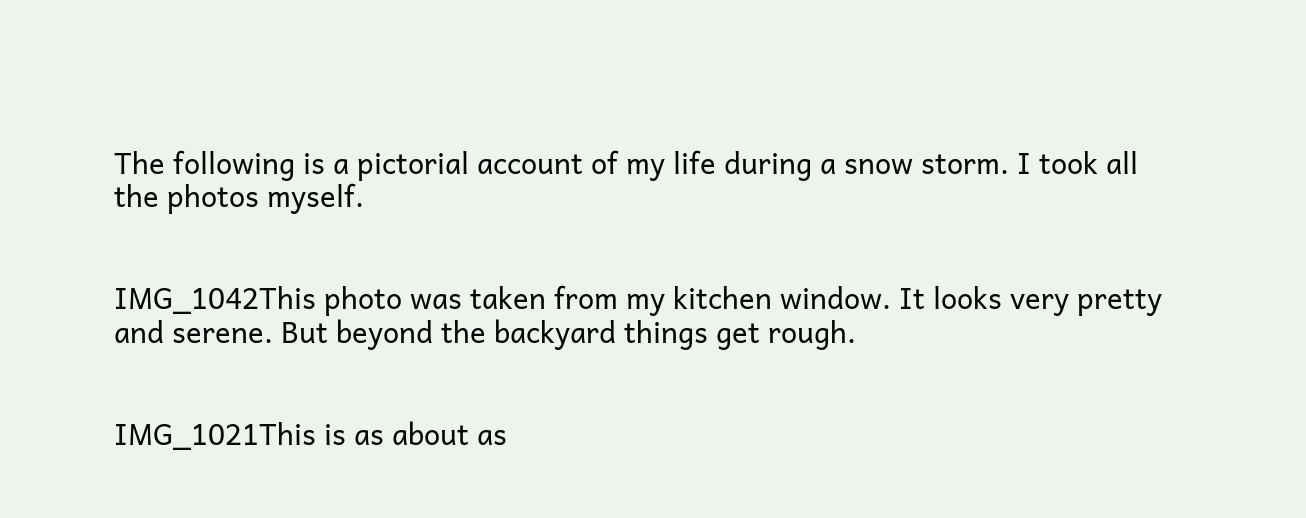The following is a pictorial account of my life during a snow storm. I took all the photos myself.


IMG_1042This photo was taken from my kitchen window. It looks very pretty and serene. But beyond the backyard things get rough.


IMG_1021This is as about as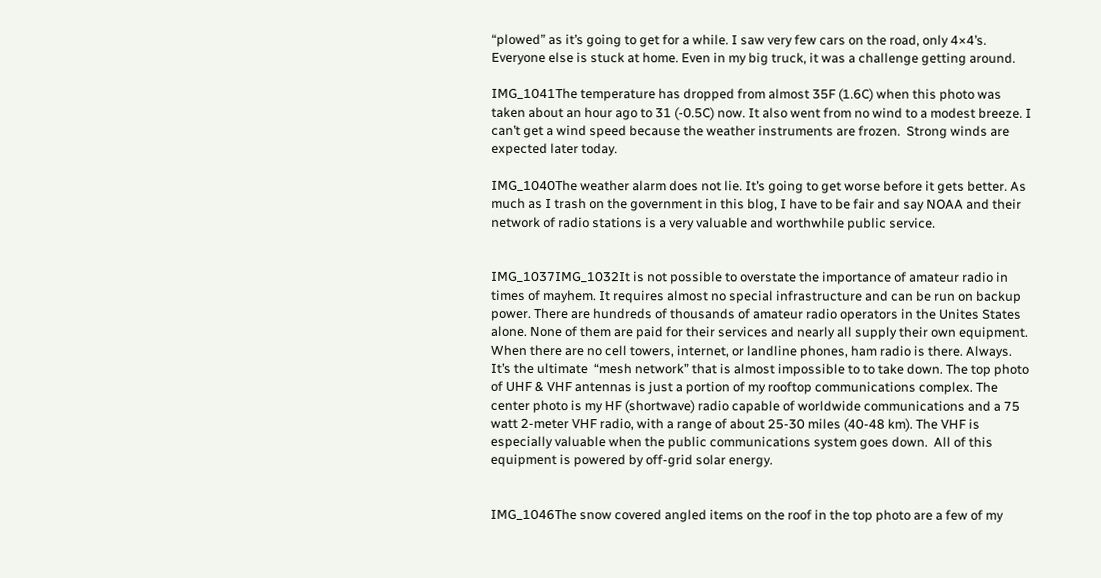“plowed” as it’s going to get for a while. I saw very few cars on the road, only 4×4’s. Everyone else is stuck at home. Even in my big truck, it was a challenge getting around.

IMG_1041The temperature has dropped from almost 35F (1.6C) when this photo was taken about an hour ago to 31 (-0.5C) now. It also went from no wind to a modest breeze. I can’t get a wind speed because the weather instruments are frozen.  Strong winds are expected later today.

IMG_1040The weather alarm does not lie. It’s going to get worse before it gets better. As much as I trash on the government in this blog, I have to be fair and say NOAA and their network of radio stations is a very valuable and worthwhile public service.


IMG_1037IMG_1032It is not possible to overstate the importance of amateur radio in times of mayhem. It requires almost no special infrastructure and can be run on backup power. There are hundreds of thousands of amateur radio operators in the Unites States alone. None of them are paid for their services and nearly all supply their own equipment. When there are no cell towers, internet, or landline phones, ham radio is there. Always. It’s the ultimate  “mesh network” that is almost impossible to to take down. The top photo of UHF & VHF antennas is just a portion of my rooftop communications complex. The center photo is my HF (shortwave) radio capable of worldwide communications and a 75 watt 2-meter VHF radio, with a range of about 25-30 miles (40-48 km). The VHF is especially valuable when the public communications system goes down.  All of this equipment is powered by off-grid solar energy.


IMG_1046The snow covered angled items on the roof in the top photo are a few of my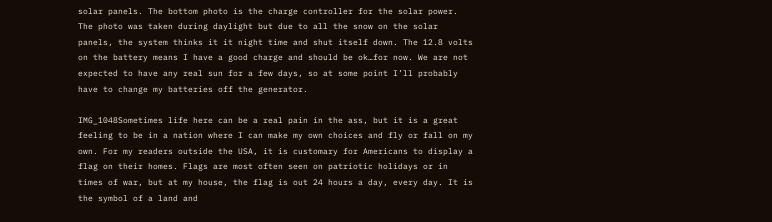solar panels. The bottom photo is the charge controller for the solar power. The photo was taken during daylight but due to all the snow on the solar panels, the system thinks it it night time and shut itself down. The 12.8 volts on the battery means I have a good charge and should be ok…for now. We are not expected to have any real sun for a few days, so at some point I’ll probably have to change my batteries off the generator.

IMG_1048Sometimes life here can be a real pain in the ass, but it is a great feeling to be in a nation where I can make my own choices and fly or fall on my own. For my readers outside the USA, it is customary for Americans to display a flag on their homes. Flags are most often seen on patriotic holidays or in times of war, but at my house, the flag is out 24 hours a day, every day. It is the symbol of a land and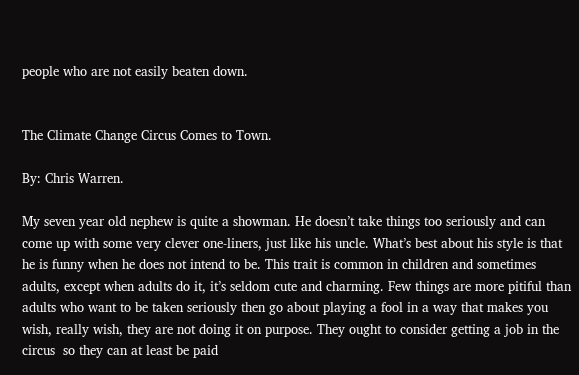people who are not easily beaten down.


The Climate Change Circus Comes to Town.

By: Chris Warren.

My seven year old nephew is quite a showman. He doesn’t take things too seriously and can come up with some very clever one-liners, just like his uncle. What’s best about his style is that he is funny when he does not intend to be. This trait is common in children and sometimes adults, except when adults do it, it’s seldom cute and charming. Few things are more pitiful than adults who want to be taken seriously then go about playing a fool in a way that makes you wish, really wish, they are not doing it on purpose. They ought to consider getting a job in the circus  so they can at least be paid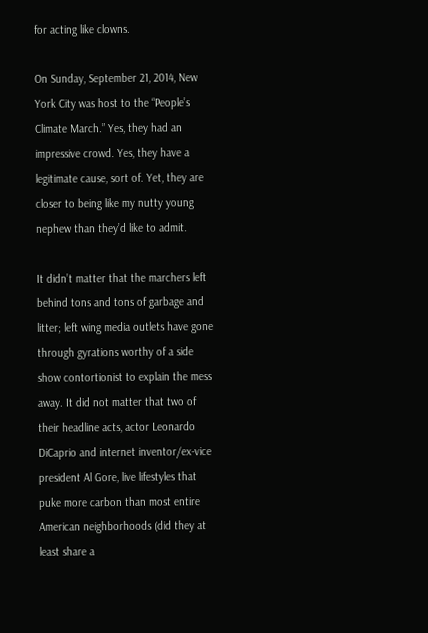for acting like clowns.

On Sunday, September 21, 2014, New York City was host to the “People’s Climate March.” Yes, they had an impressive crowd. Yes, they have a legitimate cause, sort of. Yet, they are closer to being like my nutty young nephew than they’d like to admit.

It didn’t matter that the marchers left behind tons and tons of garbage and litter; left wing media outlets have gone through gyrations worthy of a side show contortionist to explain the mess away. It did not matter that two of their headline acts, actor Leonardo DiCaprio and internet inventor/ex-vice president Al Gore, live lifestyles that puke more carbon than most entire American neighborhoods (did they at least share a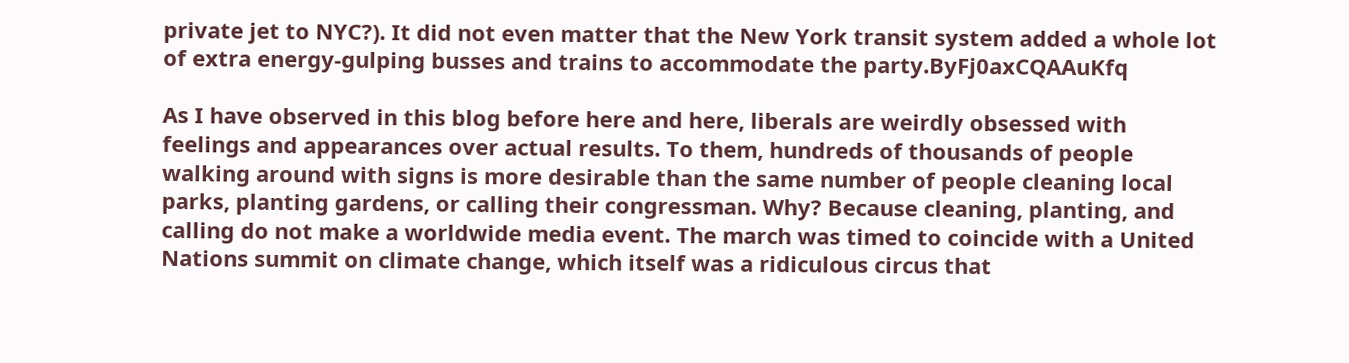private jet to NYC?). It did not even matter that the New York transit system added a whole lot of extra energy-gulping busses and trains to accommodate the party.ByFj0axCQAAuKfq

As I have observed in this blog before here and here, liberals are weirdly obsessed with feelings and appearances over actual results. To them, hundreds of thousands of people walking around with signs is more desirable than the same number of people cleaning local parks, planting gardens, or calling their congressman. Why? Because cleaning, planting, and calling do not make a worldwide media event. The march was timed to coincide with a United Nations summit on climate change, which itself was a ridiculous circus that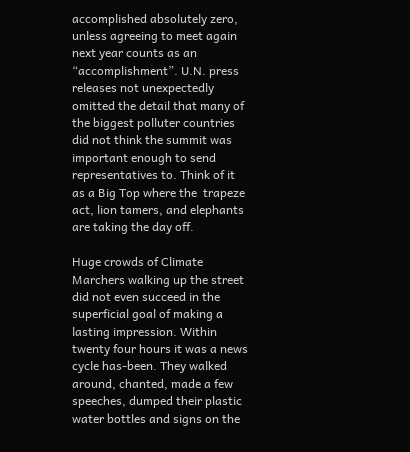accomplished absolutely zero, unless agreeing to meet again next year counts as an “accomplishment”. U.N. press releases not unexpectedly omitted the detail that many of the biggest polluter countries did not think the summit was important enough to send representatives to. Think of it as a Big Top where the  trapeze act, lion tamers, and elephants are taking the day off.

Huge crowds of Climate Marchers walking up the street did not even succeed in the superficial goal of making a lasting impression. Within twenty four hours it was a news cycle has-been. They walked around, chanted, made a few speeches, dumped their plastic water bottles and signs on the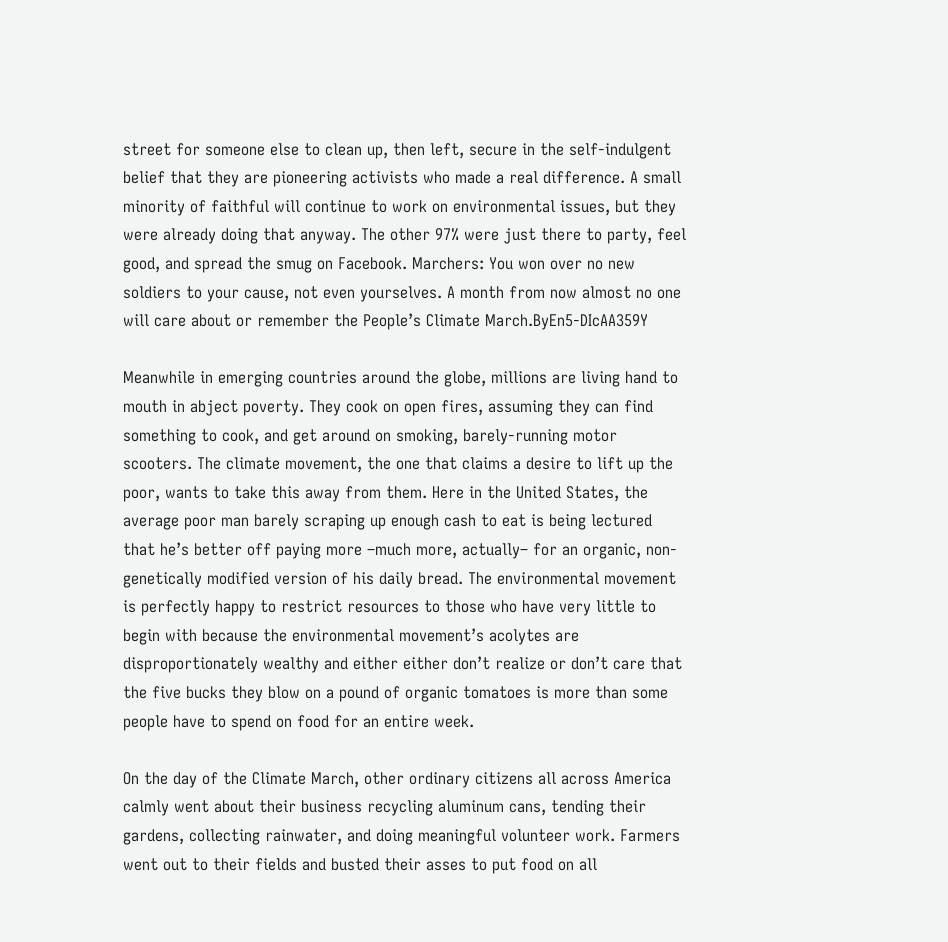street for someone else to clean up, then left, secure in the self-indulgent belief that they are pioneering activists who made a real difference. A small minority of faithful will continue to work on environmental issues, but they were already doing that anyway. The other 97% were just there to party, feel good, and spread the smug on Facebook. Marchers: You won over no new soldiers to your cause, not even yourselves. A month from now almost no one will care about or remember the People’s Climate March.ByEn5-DIcAA359Y

Meanwhile in emerging countries around the globe, millions are living hand to mouth in abject poverty. They cook on open fires, assuming they can find something to cook, and get around on smoking, barely-running motor scooters. The climate movement, the one that claims a desire to lift up the poor, wants to take this away from them. Here in the United States, the average poor man barely scraping up enough cash to eat is being lectured that he’s better off paying more –much more, actually– for an organic, non-genetically modified version of his daily bread. The environmental movement is perfectly happy to restrict resources to those who have very little to begin with because the environmental movement’s acolytes are disproportionately wealthy and either either don’t realize or don’t care that the five bucks they blow on a pound of organic tomatoes is more than some people have to spend on food for an entire week.

On the day of the Climate March, other ordinary citizens all across America calmly went about their business recycling aluminum cans, tending their gardens, collecting rainwater, and doing meaningful volunteer work. Farmers went out to their fields and busted their asses to put food on all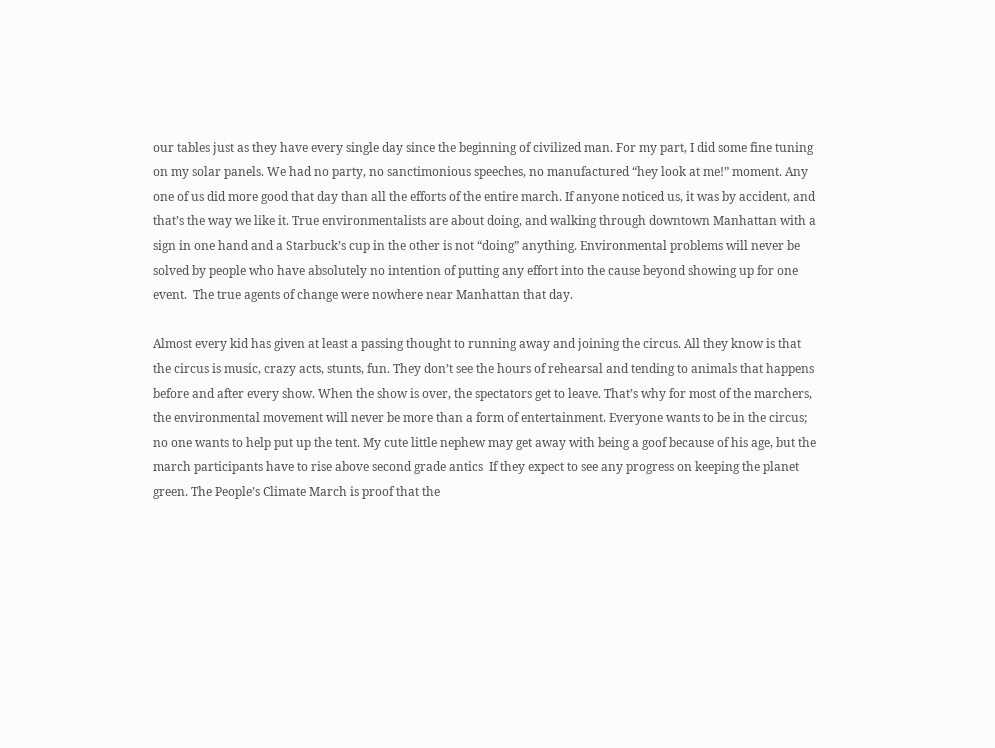our tables just as they have every single day since the beginning of civilized man. For my part, I did some fine tuning on my solar panels. We had no party, no sanctimonious speeches, no manufactured “hey look at me!” moment. Any one of us did more good that day than all the efforts of the entire march. If anyone noticed us, it was by accident, and that’s the way we like it. True environmentalists are about doing, and walking through downtown Manhattan with a sign in one hand and a Starbuck’s cup in the other is not “doing” anything. Environmental problems will never be solved by people who have absolutely no intention of putting any effort into the cause beyond showing up for one  event.  The true agents of change were nowhere near Manhattan that day.

Almost every kid has given at least a passing thought to running away and joining the circus. All they know is that the circus is music, crazy acts, stunts, fun. They don’t see the hours of rehearsal and tending to animals that happens before and after every show. When the show is over, the spectators get to leave. That’s why for most of the marchers, the environmental movement will never be more than a form of entertainment. Everyone wants to be in the circus; no one wants to help put up the tent. My cute little nephew may get away with being a goof because of his age, but the march participants have to rise above second grade antics  If they expect to see any progress on keeping the planet green. The People’s Climate March is proof that the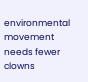environmental movement needs fewer clowns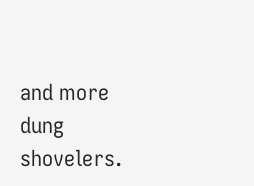and more dung shovelers.